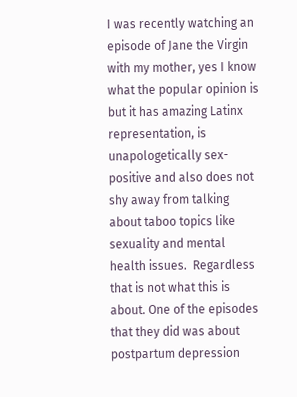I was recently watching an episode of Jane the Virgin with my mother, yes I know what the popular opinion is but it has amazing Latinx representation, is unapologetically sex-positive and also does not shy away from talking about taboo topics like sexuality and mental health issues.  Regardless that is not what this is about. One of the episodes that they did was about postpartum depression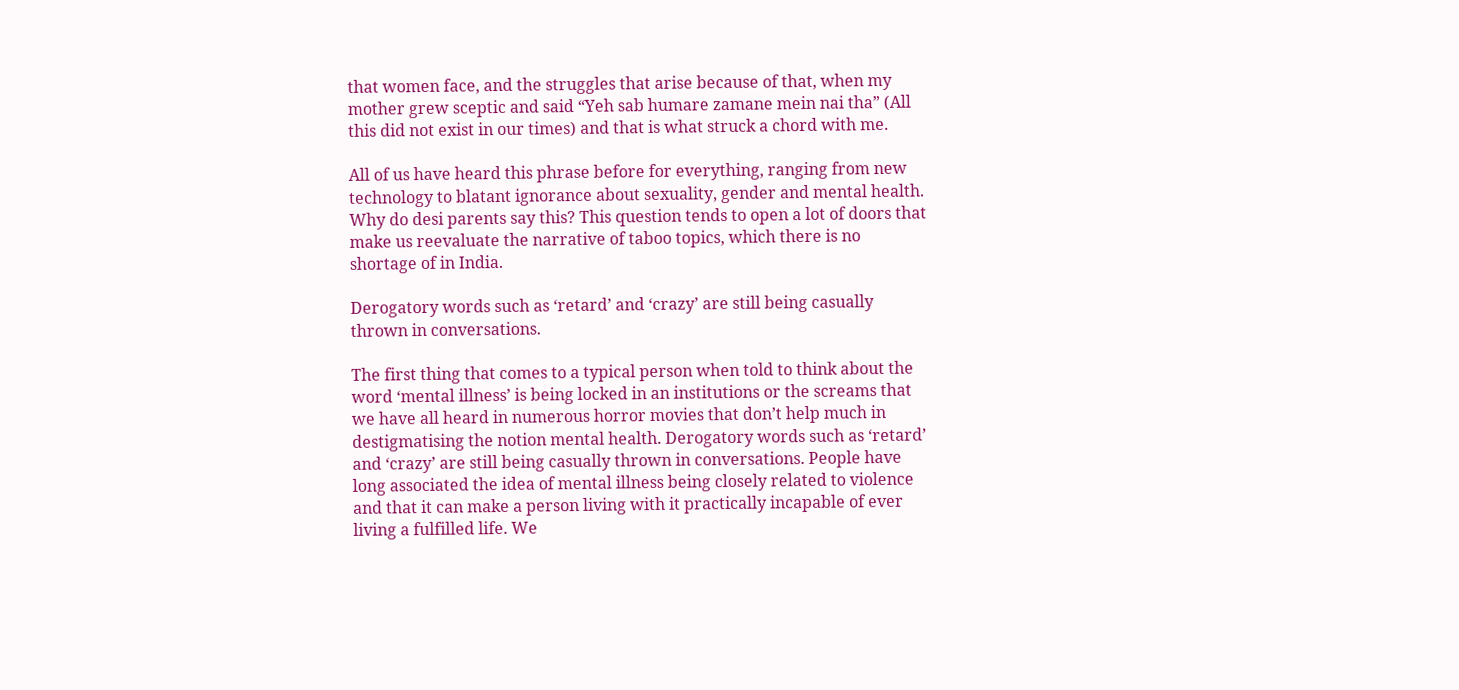that women face, and the struggles that arise because of that, when my mother grew sceptic and said “Yeh sab humare zamane mein nai tha” (All this did not exist in our times) and that is what struck a chord with me.

All of us have heard this phrase before for everything, ranging from new technology to blatant ignorance about sexuality, gender and mental health. Why do desi parents say this? This question tends to open a lot of doors that make us reevaluate the narrative of taboo topics, which there is no shortage of in India.

Derogatory words such as ‘retard’ and ‘crazy’ are still being casually thrown in conversations.

The first thing that comes to a typical person when told to think about the word ‘mental illness’ is being locked in an institutions or the screams that we have all heard in numerous horror movies that don’t help much in destigmatising the notion mental health. Derogatory words such as ‘retard’ and ‘crazy’ are still being casually thrown in conversations. People have long associated the idea of mental illness being closely related to violence and that it can make a person living with it practically incapable of ever living a fulfilled life. We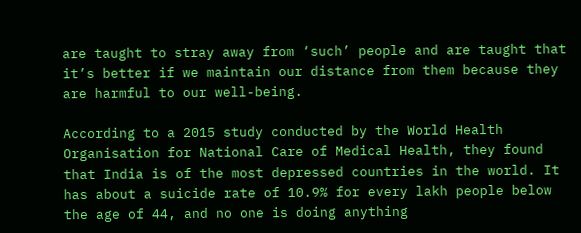are taught to stray away from ‘such’ people and are taught that it’s better if we maintain our distance from them because they are harmful to our well-being.

According to a 2015 study conducted by the World Health Organisation for National Care of Medical Health, they found that India is of the most depressed countries in the world. It has about a suicide rate of 10.9% for every lakh people below the age of 44, and no one is doing anything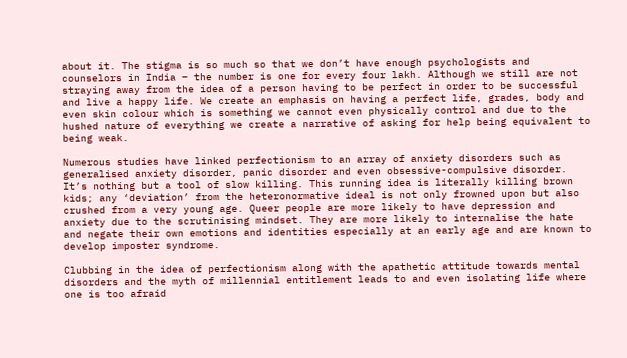about it. The stigma is so much so that we don’t have enough psychologists and counselors in India – the number is one for every four lakh. Although we still are not straying away from the idea of a person having to be perfect in order to be successful and live a happy life. We create an emphasis on having a perfect life, grades, body and even skin colour which is something we cannot even physically control and due to the hushed nature of everything we create a narrative of asking for help being equivalent to being weak.

Numerous studies have linked perfectionism to an array of anxiety disorders such as generalised anxiety disorder, panic disorder and even obsessive-compulsive disorder. It’s nothing but a tool of slow killing. This running idea is literally killing brown kids; any ‘deviation’ from the heteronormative ideal is not only frowned upon but also crushed from a very young age. Queer people are more likely to have depression and anxiety due to the scrutinising mindset. They are more likely to internalise the hate and negate their own emotions and identities especially at an early age and are known to develop imposter syndrome.

Clubbing in the idea of perfectionism along with the apathetic attitude towards mental disorders and the myth of millennial entitlement leads to and even isolating life where one is too afraid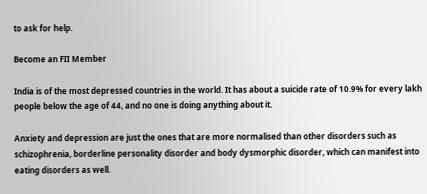to ask for help.

Become an FII Member

India is of the most depressed countries in the world. It has about a suicide rate of 10.9% for every lakh people below the age of 44, and no one is doing anything about it.

Anxiety and depression are just the ones that are more normalised than other disorders such as schizophrenia, borderline personality disorder and body dysmorphic disorder, which can manifest into eating disorders as well.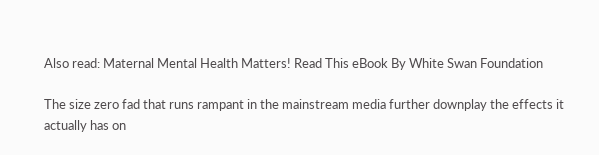Also read: Maternal Mental Health Matters! Read This eBook By White Swan Foundation

The size zero fad that runs rampant in the mainstream media further downplay the effects it actually has on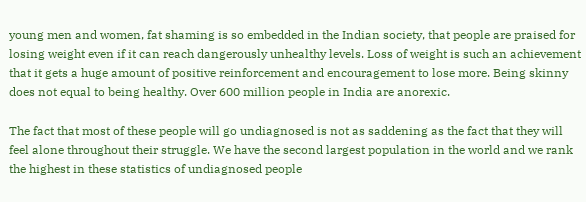young men and women, fat shaming is so embedded in the Indian society, that people are praised for losing weight even if it can reach dangerously unhealthy levels. Loss of weight is such an achievement that it gets a huge amount of positive reinforcement and encouragement to lose more. Being skinny does not equal to being healthy. Over 600 million people in India are anorexic.

The fact that most of these people will go undiagnosed is not as saddening as the fact that they will feel alone throughout their struggle. We have the second largest population in the world and we rank the highest in these statistics of undiagnosed people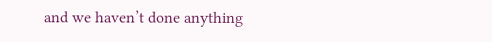and we haven’t done anything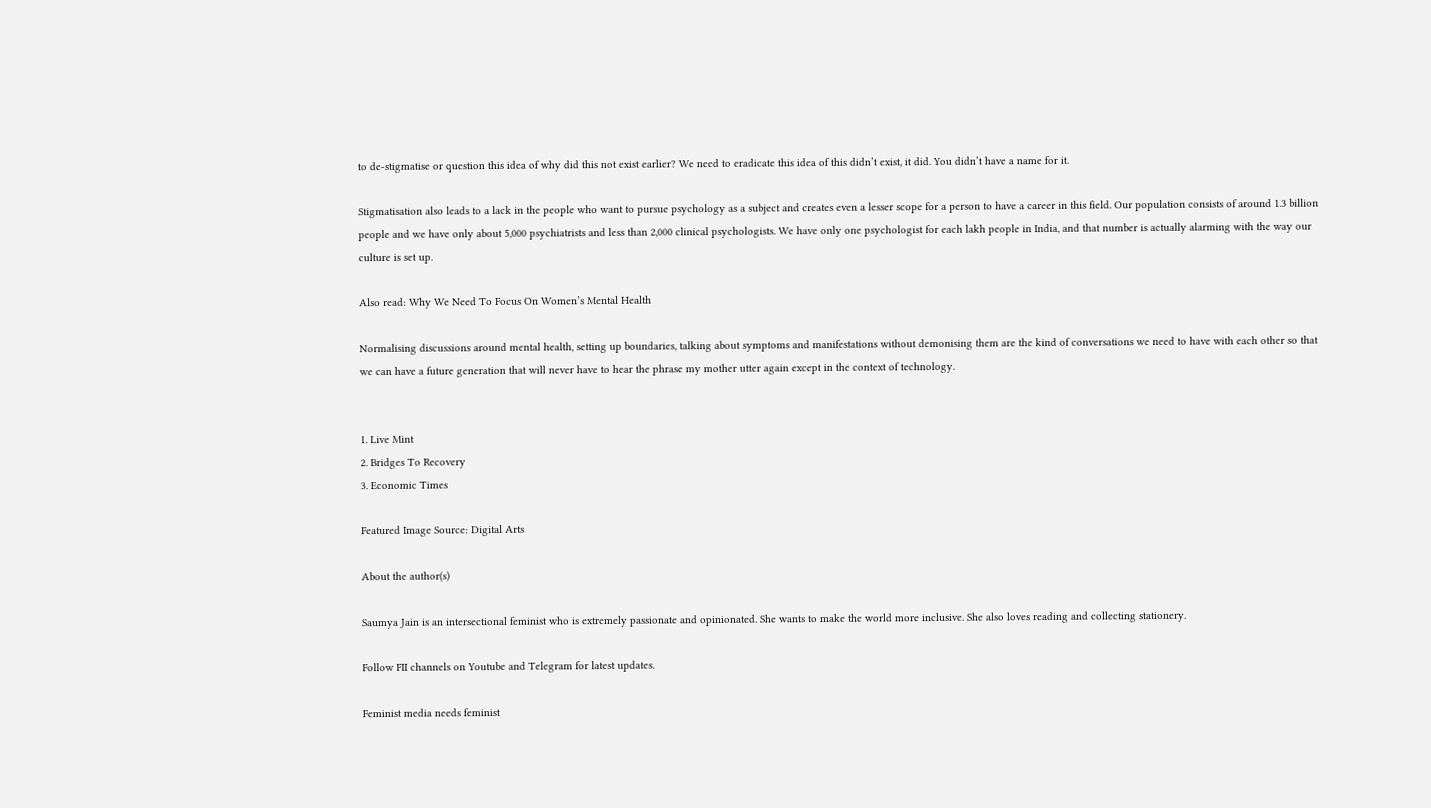to de-stigmatise or question this idea of why did this not exist earlier? We need to eradicate this idea of this didn’t exist, it did. You didn’t have a name for it.

Stigmatisation also leads to a lack in the people who want to pursue psychology as a subject and creates even a lesser scope for a person to have a career in this field. Our population consists of around 1.3 billion people and we have only about 5,000 psychiatrists and less than 2,000 clinical psychologists. We have only one psychologist for each lakh people in India, and that number is actually alarming with the way our culture is set up.

Also read: Why We Need To Focus On Women’s Mental Health

Normalising discussions around mental health, setting up boundaries, talking about symptoms and manifestations without demonising them are the kind of conversations we need to have with each other so that we can have a future generation that will never have to hear the phrase my mother utter again except in the context of technology.


1. Live Mint
2. Bridges To Recovery
3. Economic Times

Featured Image Source: Digital Arts

About the author(s)

Saumya Jain is an intersectional feminist who is extremely passionate and opinionated. She wants to make the world more inclusive. She also loves reading and collecting stationery.

Follow FII channels on Youtube and Telegram for latest updates.

Feminist media needs feminist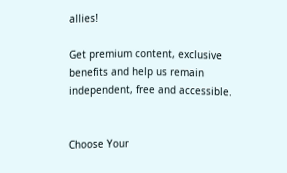allies!

Get premium content, exclusive benefits and help us remain independent, free and accessible.


Choose Your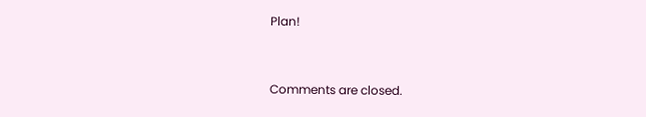Plan!


Comments are closed.